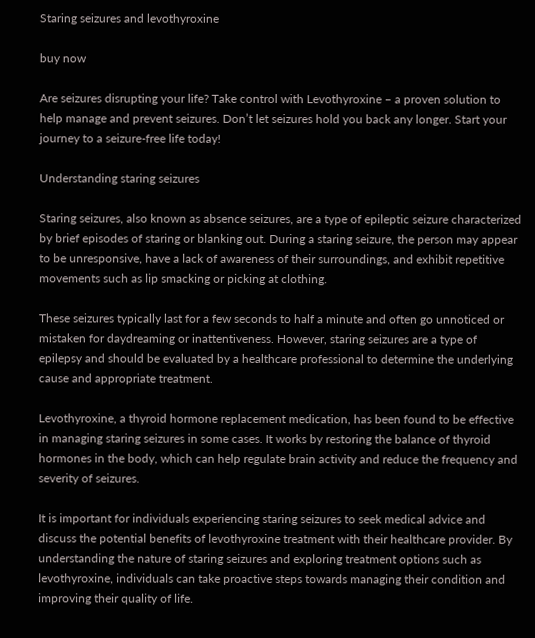Staring seizures and levothyroxine

buy now

Are seizures disrupting your life? Take control with Levothyroxine – a proven solution to help manage and prevent seizures. Don’t let seizures hold you back any longer. Start your journey to a seizure-free life today!

Understanding staring seizures

Staring seizures, also known as absence seizures, are a type of epileptic seizure characterized by brief episodes of staring or blanking out. During a staring seizure, the person may appear to be unresponsive, have a lack of awareness of their surroundings, and exhibit repetitive movements such as lip smacking or picking at clothing.

These seizures typically last for a few seconds to half a minute and often go unnoticed or mistaken for daydreaming or inattentiveness. However, staring seizures are a type of epilepsy and should be evaluated by a healthcare professional to determine the underlying cause and appropriate treatment.

Levothyroxine, a thyroid hormone replacement medication, has been found to be effective in managing staring seizures in some cases. It works by restoring the balance of thyroid hormones in the body, which can help regulate brain activity and reduce the frequency and severity of seizures.

It is important for individuals experiencing staring seizures to seek medical advice and discuss the potential benefits of levothyroxine treatment with their healthcare provider. By understanding the nature of staring seizures and exploring treatment options such as levothyroxine, individuals can take proactive steps towards managing their condition and improving their quality of life.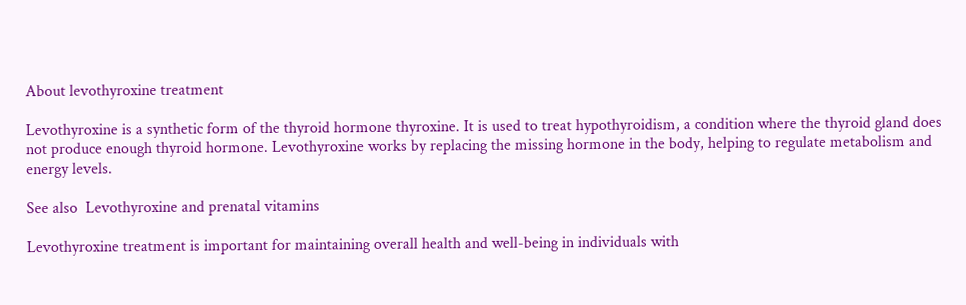About levothyroxine treatment

Levothyroxine is a synthetic form of the thyroid hormone thyroxine. It is used to treat hypothyroidism, a condition where the thyroid gland does not produce enough thyroid hormone. Levothyroxine works by replacing the missing hormone in the body, helping to regulate metabolism and energy levels.

See also  Levothyroxine and prenatal vitamins

Levothyroxine treatment is important for maintaining overall health and well-being in individuals with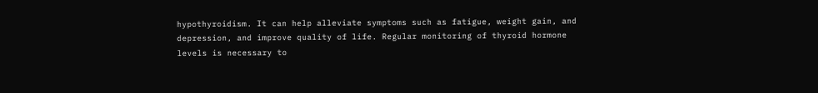hypothyroidism. It can help alleviate symptoms such as fatigue, weight gain, and depression, and improve quality of life. Regular monitoring of thyroid hormone levels is necessary to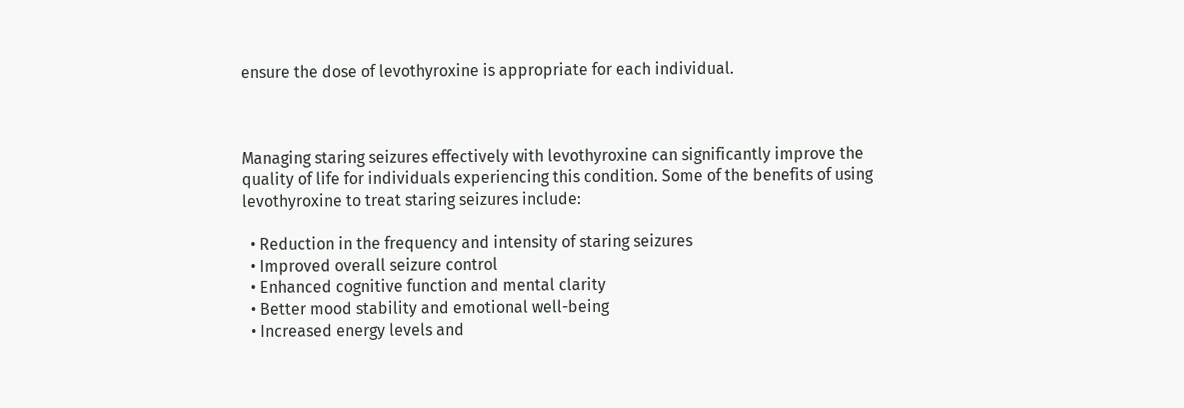ensure the dose of levothyroxine is appropriate for each individual.



Managing staring seizures effectively with levothyroxine can significantly improve the quality of life for individuals experiencing this condition. Some of the benefits of using levothyroxine to treat staring seizures include:

  • Reduction in the frequency and intensity of staring seizures
  • Improved overall seizure control
  • Enhanced cognitive function and mental clarity
  • Better mood stability and emotional well-being
  • Increased energy levels and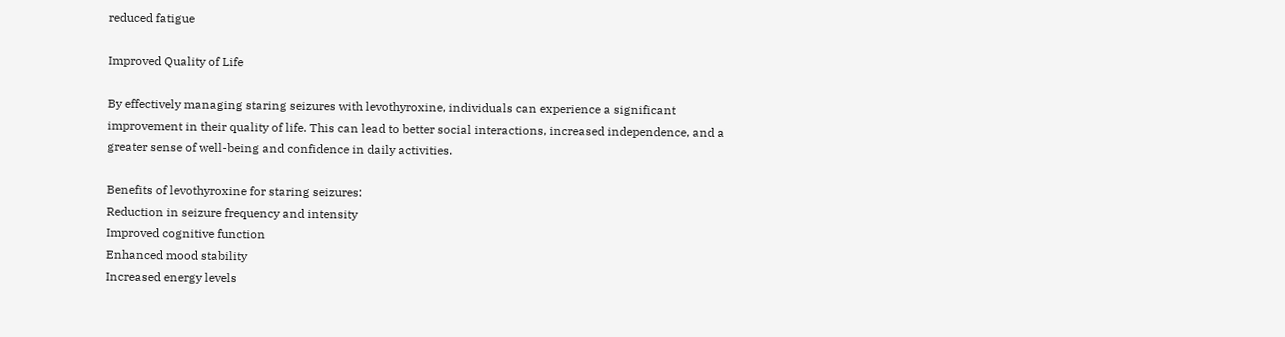reduced fatigue

Improved Quality of Life

By effectively managing staring seizures with levothyroxine, individuals can experience a significant improvement in their quality of life. This can lead to better social interactions, increased independence, and a greater sense of well-being and confidence in daily activities.

Benefits of levothyroxine for staring seizures:
Reduction in seizure frequency and intensity
Improved cognitive function
Enhanced mood stability
Increased energy levels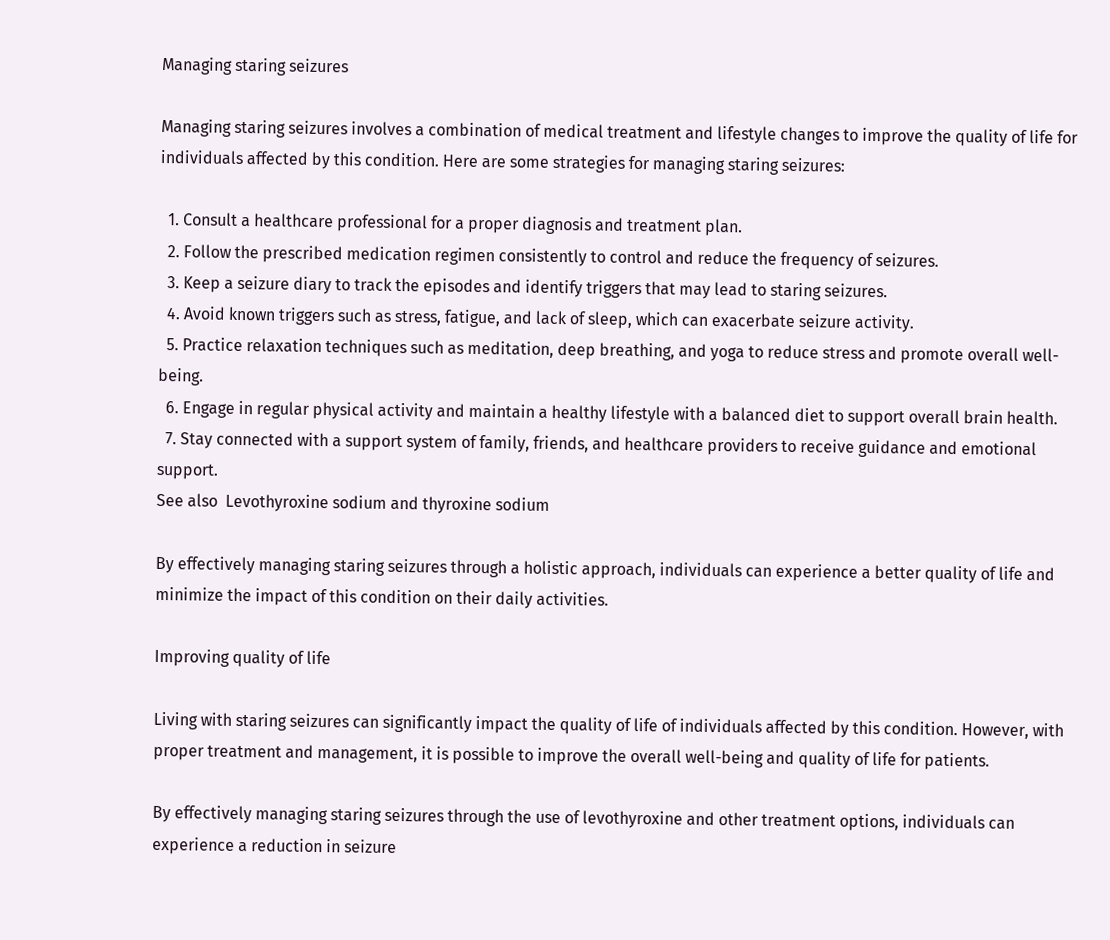Managing staring seizures

Managing staring seizures involves a combination of medical treatment and lifestyle changes to improve the quality of life for individuals affected by this condition. Here are some strategies for managing staring seizures:

  1. Consult a healthcare professional for a proper diagnosis and treatment plan.
  2. Follow the prescribed medication regimen consistently to control and reduce the frequency of seizures.
  3. Keep a seizure diary to track the episodes and identify triggers that may lead to staring seizures.
  4. Avoid known triggers such as stress, fatigue, and lack of sleep, which can exacerbate seizure activity.
  5. Practice relaxation techniques such as meditation, deep breathing, and yoga to reduce stress and promote overall well-being.
  6. Engage in regular physical activity and maintain a healthy lifestyle with a balanced diet to support overall brain health.
  7. Stay connected with a support system of family, friends, and healthcare providers to receive guidance and emotional support.
See also  Levothyroxine sodium and thyroxine sodium

By effectively managing staring seizures through a holistic approach, individuals can experience a better quality of life and minimize the impact of this condition on their daily activities.

Improving quality of life

Living with staring seizures can significantly impact the quality of life of individuals affected by this condition. However, with proper treatment and management, it is possible to improve the overall well-being and quality of life for patients.

By effectively managing staring seizures through the use of levothyroxine and other treatment options, individuals can experience a reduction in seizure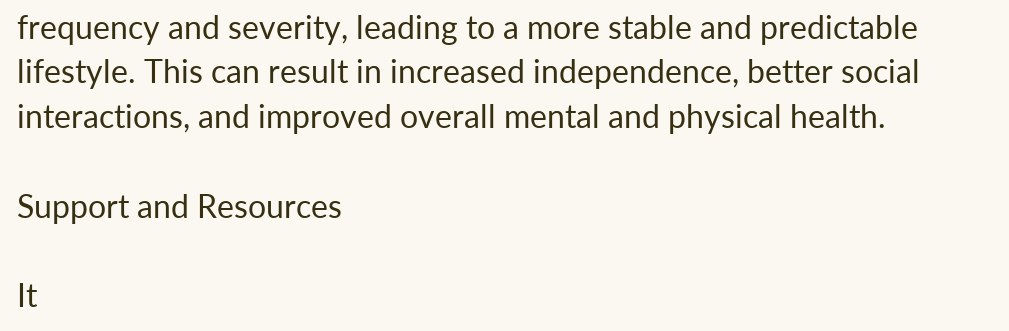frequency and severity, leading to a more stable and predictable lifestyle. This can result in increased independence, better social interactions, and improved overall mental and physical health.

Support and Resources

It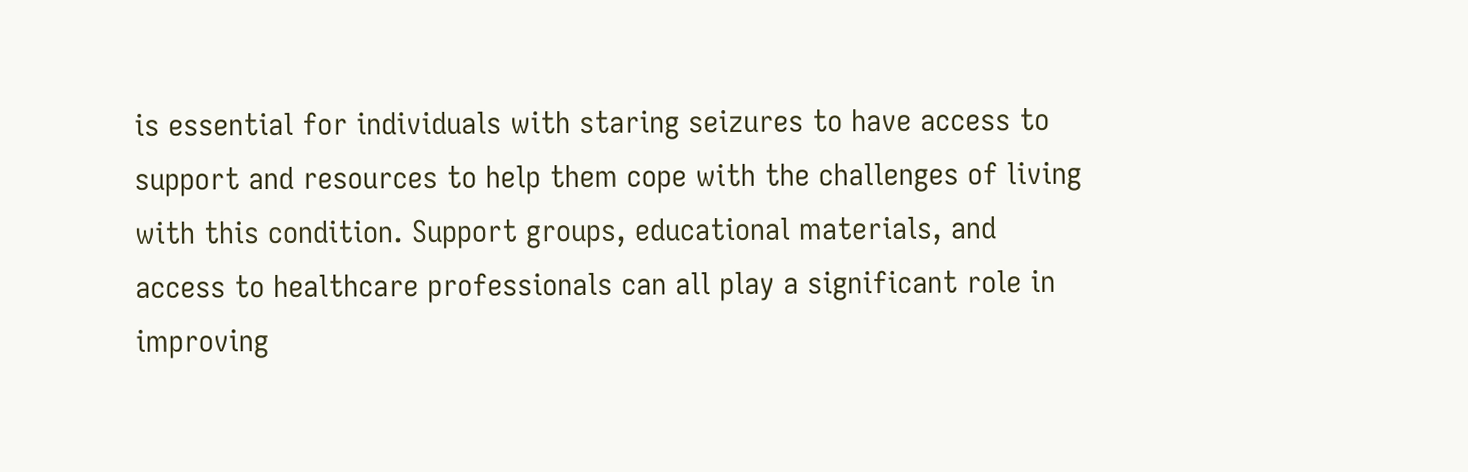is essential for individuals with staring seizures to have access to support and resources to help them cope with the challenges of living with this condition. Support groups, educational materials, and access to healthcare professionals can all play a significant role in improving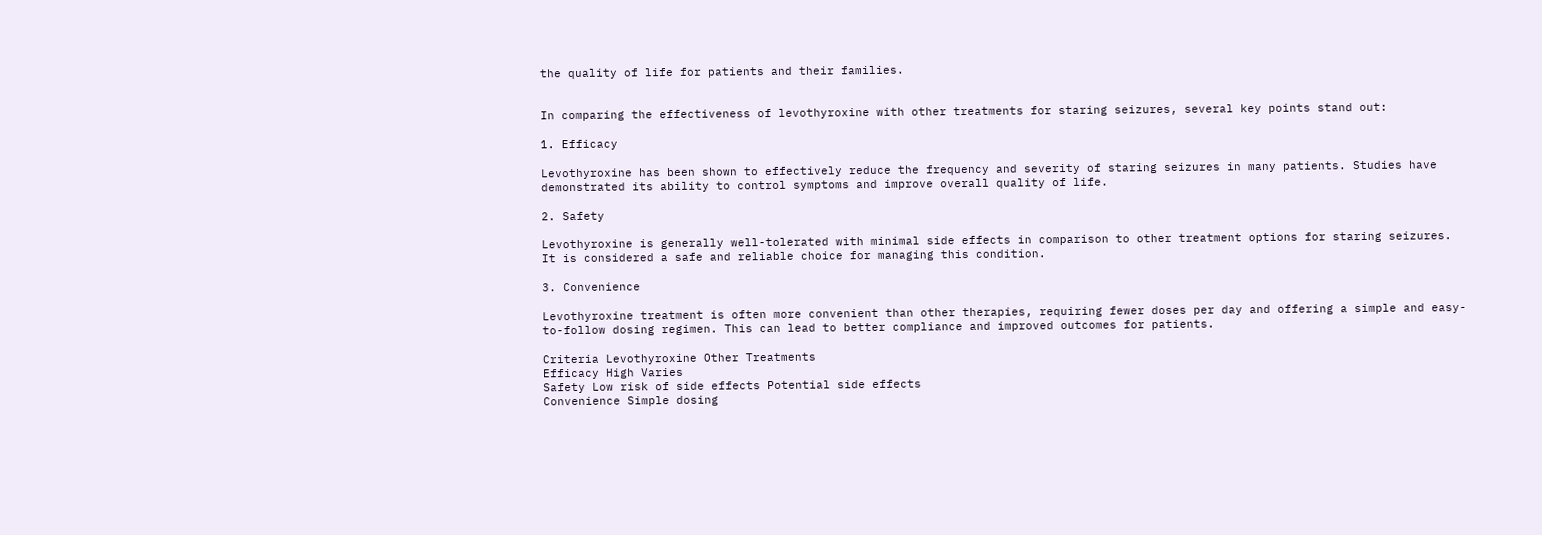the quality of life for patients and their families.


In comparing the effectiveness of levothyroxine with other treatments for staring seizures, several key points stand out:

1. Efficacy

Levothyroxine has been shown to effectively reduce the frequency and severity of staring seizures in many patients. Studies have demonstrated its ability to control symptoms and improve overall quality of life.

2. Safety

Levothyroxine is generally well-tolerated with minimal side effects in comparison to other treatment options for staring seizures. It is considered a safe and reliable choice for managing this condition.

3. Convenience

Levothyroxine treatment is often more convenient than other therapies, requiring fewer doses per day and offering a simple and easy-to-follow dosing regimen. This can lead to better compliance and improved outcomes for patients.

Criteria Levothyroxine Other Treatments
Efficacy High Varies
Safety Low risk of side effects Potential side effects
Convenience Simple dosing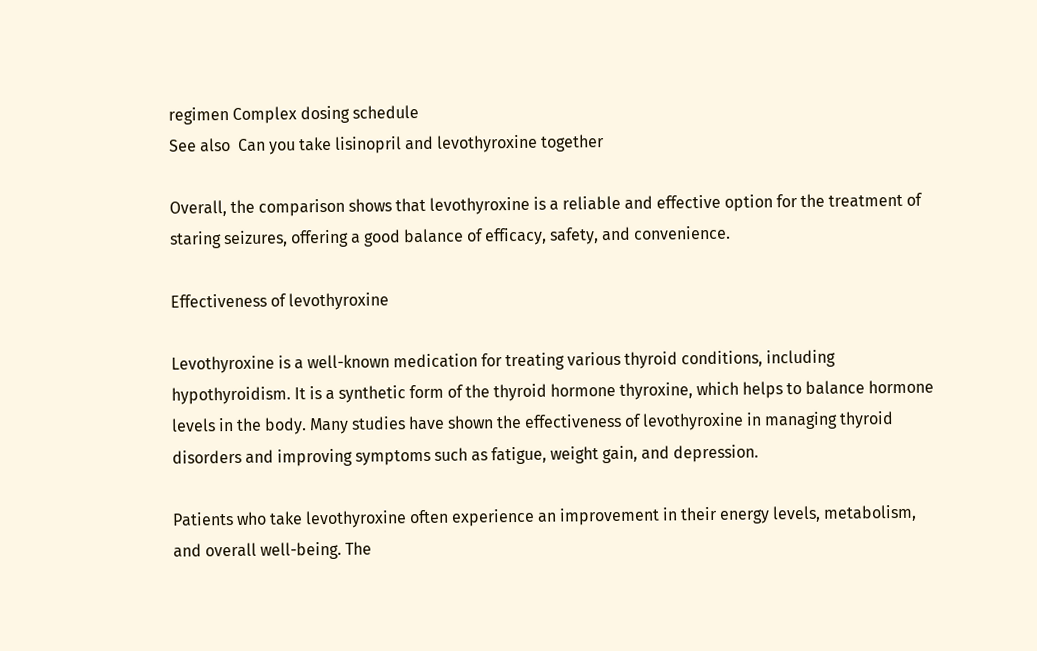regimen Complex dosing schedule
See also  Can you take lisinopril and levothyroxine together

Overall, the comparison shows that levothyroxine is a reliable and effective option for the treatment of staring seizures, offering a good balance of efficacy, safety, and convenience.

Effectiveness of levothyroxine

Levothyroxine is a well-known medication for treating various thyroid conditions, including hypothyroidism. It is a synthetic form of the thyroid hormone thyroxine, which helps to balance hormone levels in the body. Many studies have shown the effectiveness of levothyroxine in managing thyroid disorders and improving symptoms such as fatigue, weight gain, and depression.

Patients who take levothyroxine often experience an improvement in their energy levels, metabolism, and overall well-being. The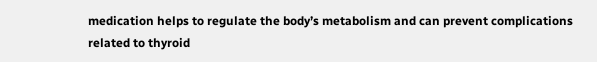medication helps to regulate the body’s metabolism and can prevent complications related to thyroid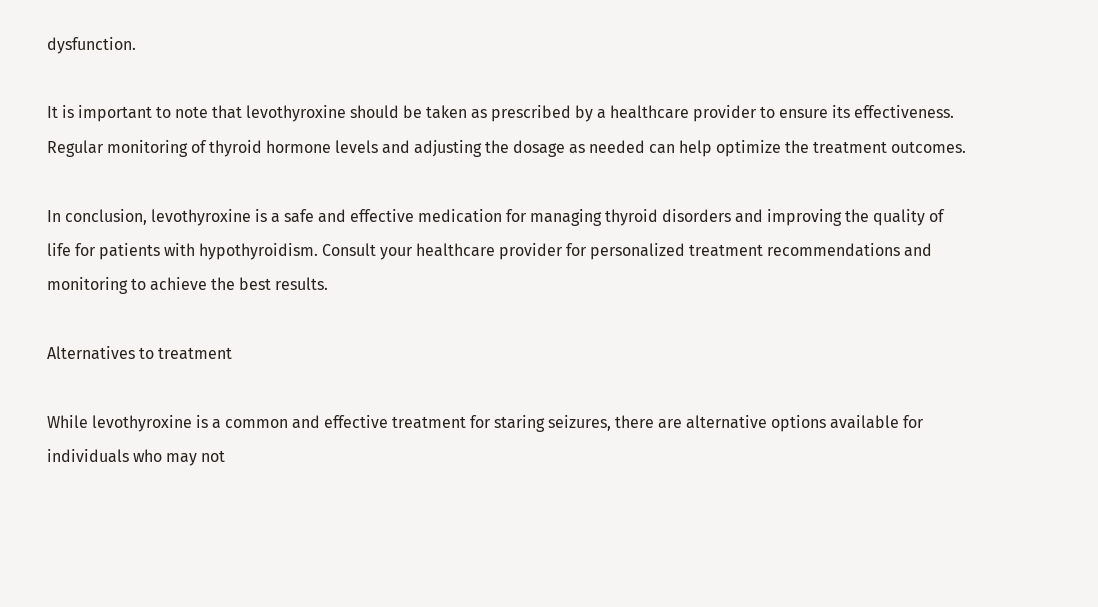dysfunction.

It is important to note that levothyroxine should be taken as prescribed by a healthcare provider to ensure its effectiveness. Regular monitoring of thyroid hormone levels and adjusting the dosage as needed can help optimize the treatment outcomes.

In conclusion, levothyroxine is a safe and effective medication for managing thyroid disorders and improving the quality of life for patients with hypothyroidism. Consult your healthcare provider for personalized treatment recommendations and monitoring to achieve the best results.

Alternatives to treatment

While levothyroxine is a common and effective treatment for staring seizures, there are alternative options available for individuals who may not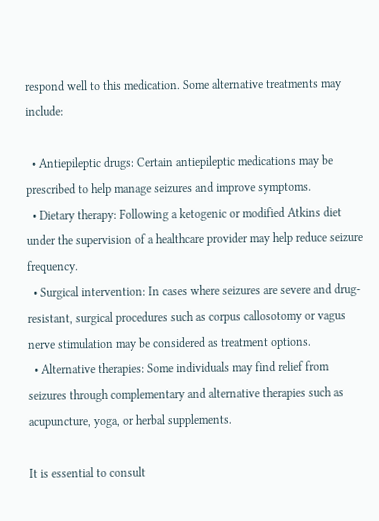respond well to this medication. Some alternative treatments may include:

  • Antiepileptic drugs: Certain antiepileptic medications may be prescribed to help manage seizures and improve symptoms.
  • Dietary therapy: Following a ketogenic or modified Atkins diet under the supervision of a healthcare provider may help reduce seizure frequency.
  • Surgical intervention: In cases where seizures are severe and drug-resistant, surgical procedures such as corpus callosotomy or vagus nerve stimulation may be considered as treatment options.
  • Alternative therapies: Some individuals may find relief from seizures through complementary and alternative therapies such as acupuncture, yoga, or herbal supplements.

It is essential to consult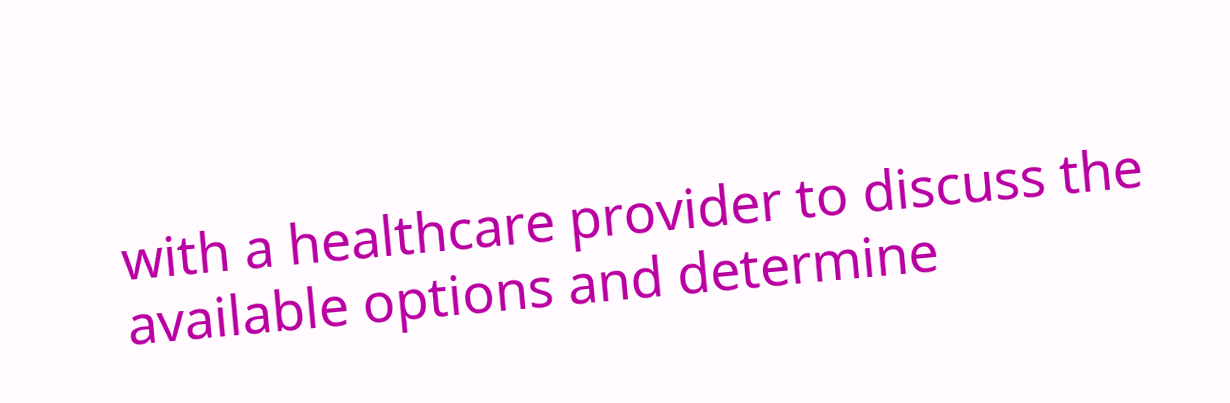with a healthcare provider to discuss the available options and determine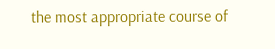the most appropriate course of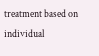treatment based on individual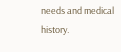needs and medical history.